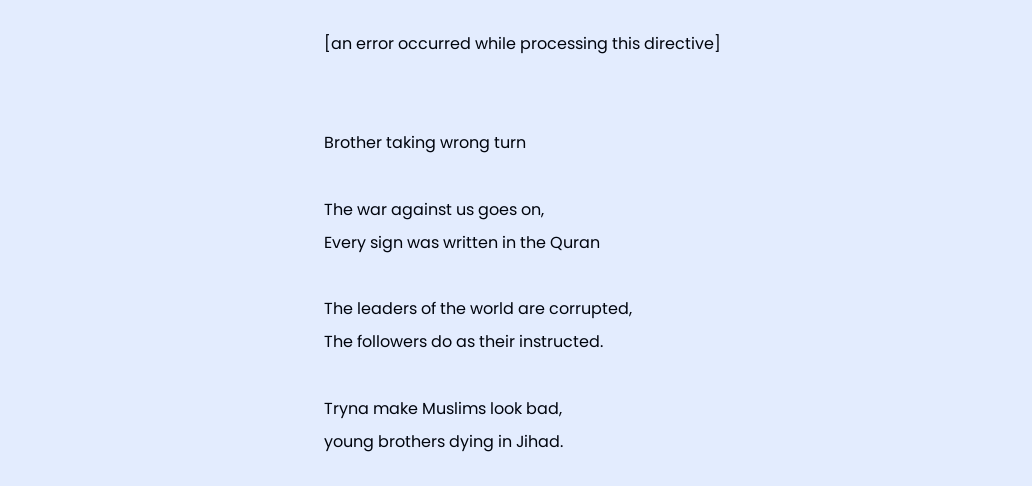[an error occurred while processing this directive]


Brother taking wrong turn

The war against us goes on,
Every sign was written in the Quran

The leaders of the world are corrupted,
The followers do as their instructed.

Tryna make Muslims look bad,
young brothers dying in Jihad.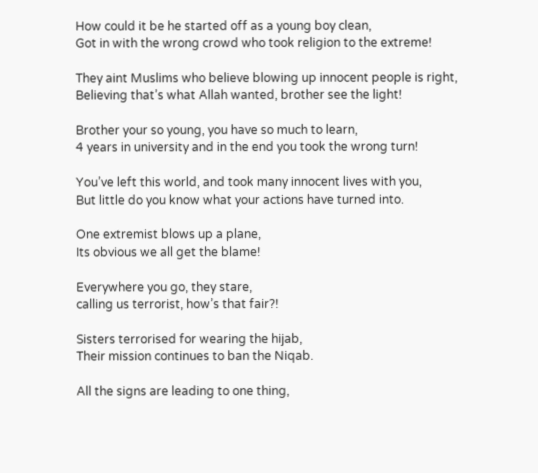How could it be he started off as a young boy clean,
Got in with the wrong crowd who took religion to the extreme!

They aint Muslims who believe blowing up innocent people is right,
Believing that’s what Allah wanted, brother see the light!

Brother your so young, you have so much to learn,
4 years in university and in the end you took the wrong turn!

You’ve left this world, and took many innocent lives with you,
But little do you know what your actions have turned into.

One extremist blows up a plane,
Its obvious we all get the blame!

Everywhere you go, they stare,
calling us terrorist, how’s that fair?!

Sisters terrorised for wearing the hijab,
Their mission continues to ban the Niqab.

All the signs are leading to one thing,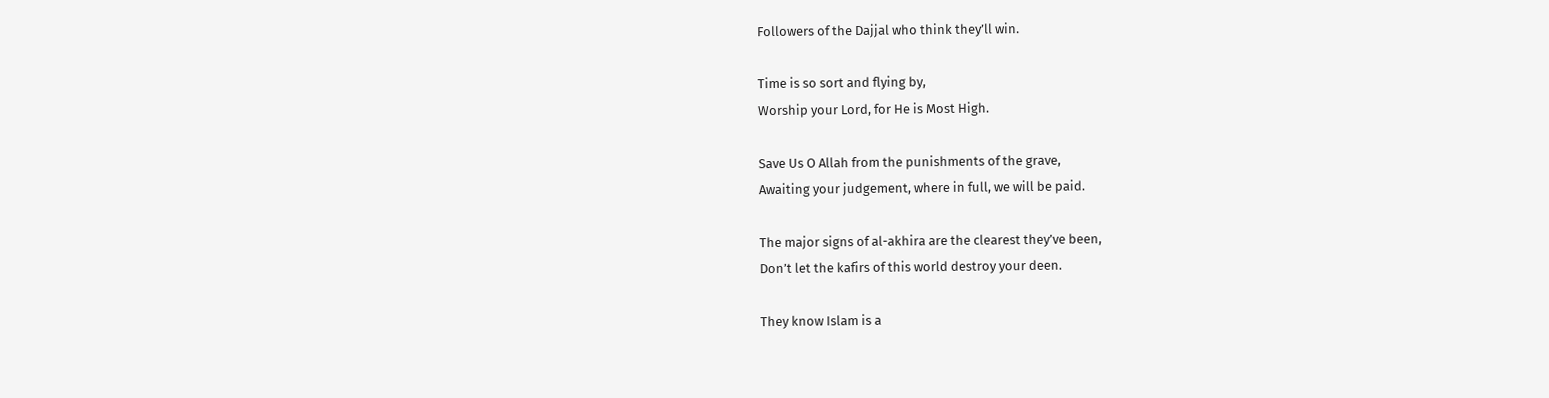Followers of the Dajjal who think they’ll win.

Time is so sort and flying by,
Worship your Lord, for He is Most High.

Save Us O Allah from the punishments of the grave,
Awaiting your judgement, where in full, we will be paid.

The major signs of al-akhira are the clearest they’ve been,
Don’t let the kafirs of this world destroy your deen.

They know Islam is a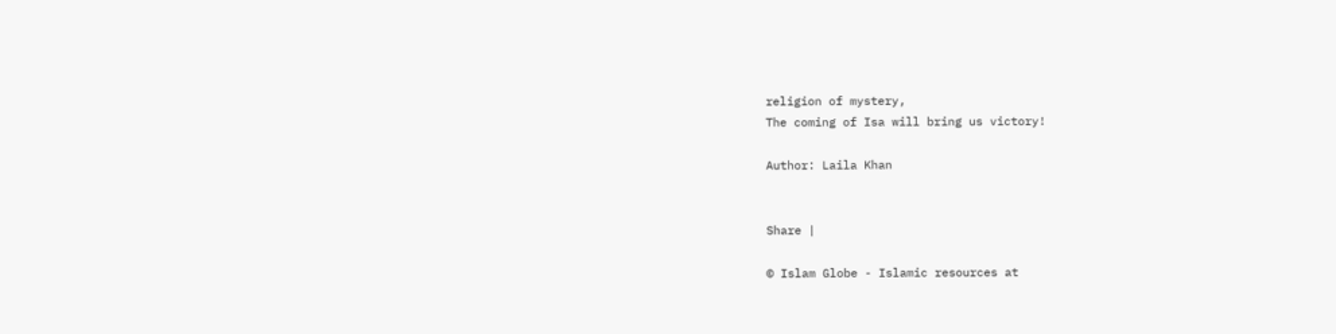religion of mystery,
The coming of Isa will bring us victory!

Author: Laila Khan


Share |

© Islam Globe - Islamic resources at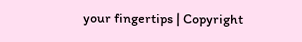your fingertips | Copyright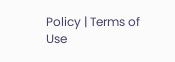Policy | Terms of Use